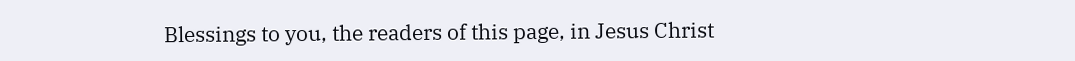Blessings to you, the readers of this page, in Jesus Christ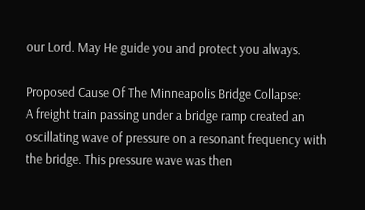our Lord. May He guide you and protect you always.

Proposed Cause Of The Minneapolis Bridge Collapse:
A freight train passing under a bridge ramp created an oscillating wave of pressure on a resonant frequency with the bridge. This pressure wave was then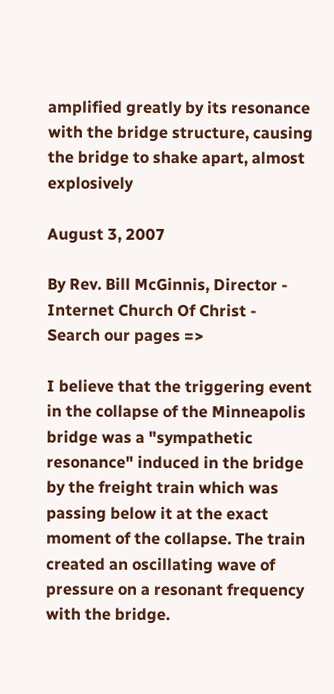amplified greatly by its resonance with the bridge structure, causing the bridge to shake apart, almost explosively

August 3, 2007

By Rev. Bill McGinnis, Director - Internet Church Of Christ -
Search our pages =>

I believe that the triggering event in the collapse of the Minneapolis bridge was a "sympathetic resonance" induced in the bridge by the freight train which was passing below it at the exact moment of the collapse. The train created an oscillating wave of pressure on a resonant frequency with the bridge.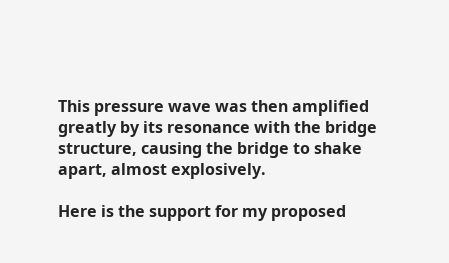This pressure wave was then amplified greatly by its resonance with the bridge structure, causing the bridge to shake apart, almost explosively.

Here is the support for my proposed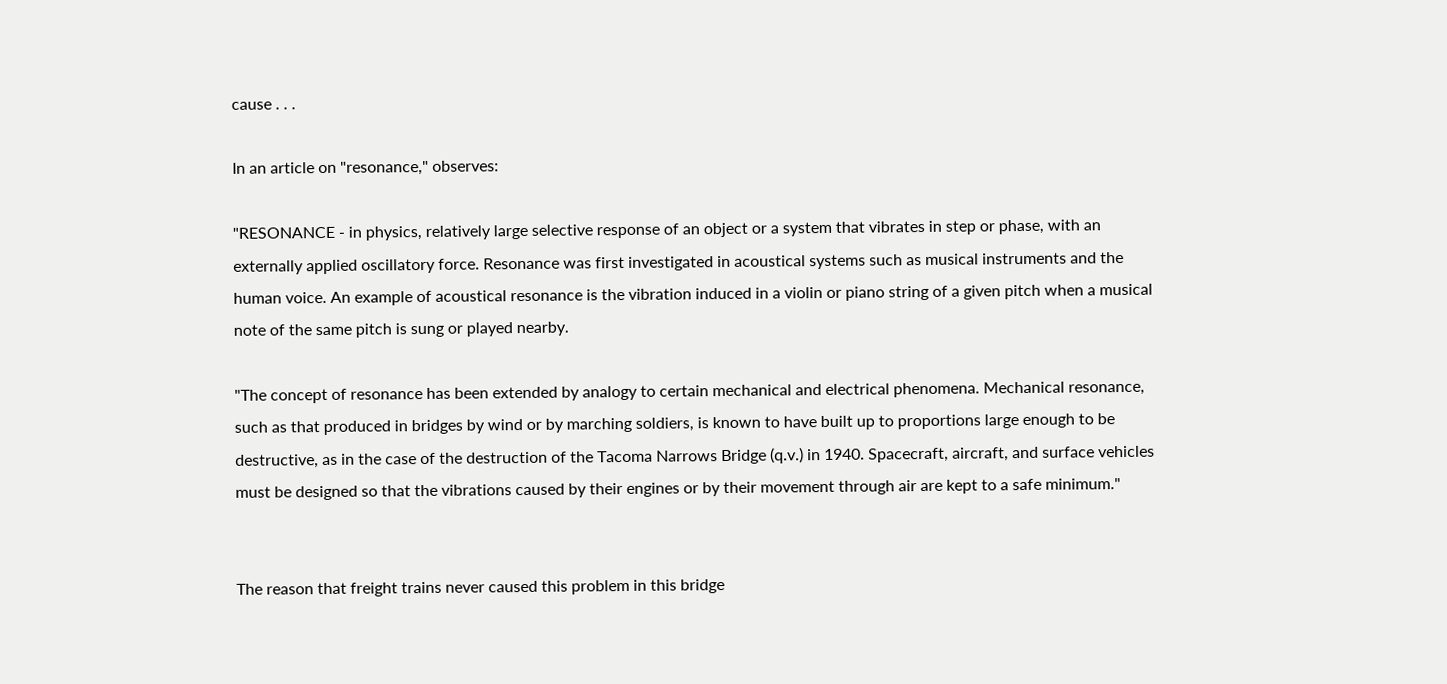cause . . .

In an article on "resonance," observes:

"RESONANCE - in physics, relatively large selective response of an object or a system that vibrates in step or phase, with an externally applied oscillatory force. Resonance was first investigated in acoustical systems such as musical instruments and the human voice. An example of acoustical resonance is the vibration induced in a violin or piano string of a given pitch when a musical note of the same pitch is sung or played nearby.

"The concept of resonance has been extended by analogy to certain mechanical and electrical phenomena. Mechanical resonance, such as that produced in bridges by wind or by marching soldiers, is known to have built up to proportions large enough to be destructive, as in the case of the destruction of the Tacoma Narrows Bridge (q.v.) in 1940. Spacecraft, aircraft, and surface vehicles must be designed so that the vibrations caused by their engines or by their movement through air are kept to a safe minimum."


The reason that freight trains never caused this problem in this bridge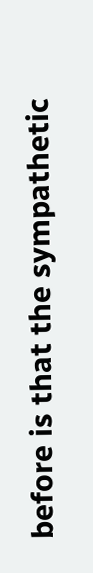before is that the sympathetic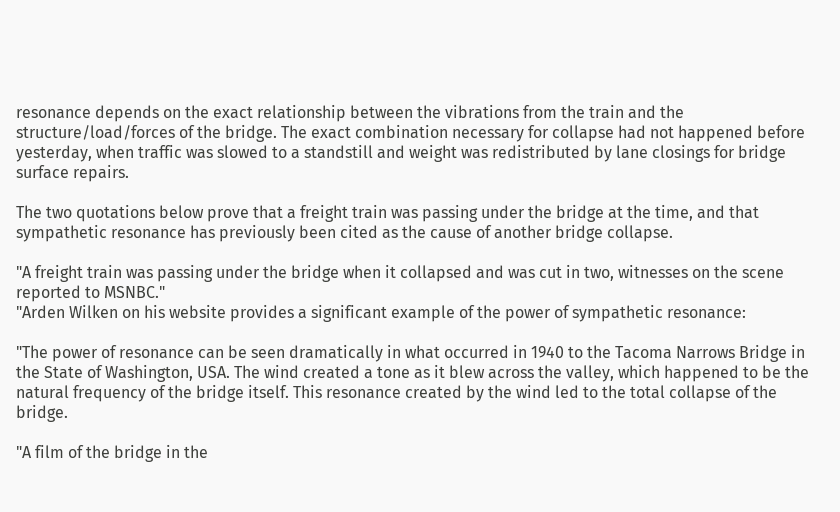resonance depends on the exact relationship between the vibrations from the train and the structure/load/forces of the bridge. The exact combination necessary for collapse had not happened before yesterday, when traffic was slowed to a standstill and weight was redistributed by lane closings for bridge surface repairs.

The two quotations below prove that a freight train was passing under the bridge at the time, and that sympathetic resonance has previously been cited as the cause of another bridge collapse.

"A freight train was passing under the bridge when it collapsed and was cut in two, witnesses on the scene reported to MSNBC."
"Arden Wilken on his website provides a significant example of the power of sympathetic resonance:

"The power of resonance can be seen dramatically in what occurred in 1940 to the Tacoma Narrows Bridge in the State of Washington, USA. The wind created a tone as it blew across the valley, which happened to be the natural frequency of the bridge itself. This resonance created by the wind led to the total collapse of the bridge.

"A film of the bridge in the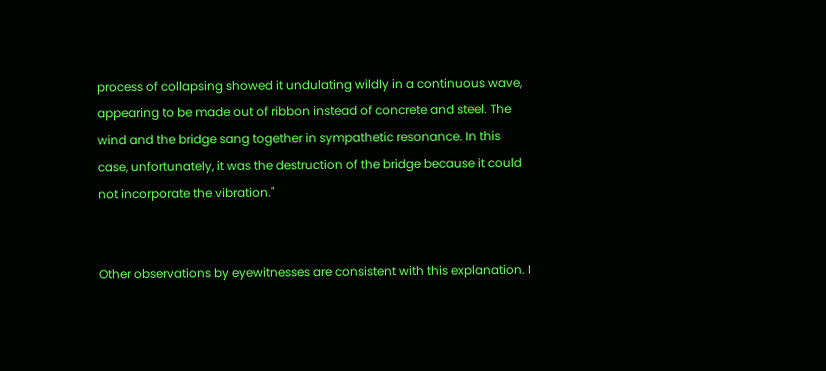process of collapsing showed it undulating wildly in a continuous wave, appearing to be made out of ribbon instead of concrete and steel. The wind and the bridge sang together in sympathetic resonance. In this case, unfortunately, it was the destruction of the bridge because it could not incorporate the vibration."


Other observations by eyewitnesses are consistent with this explanation. I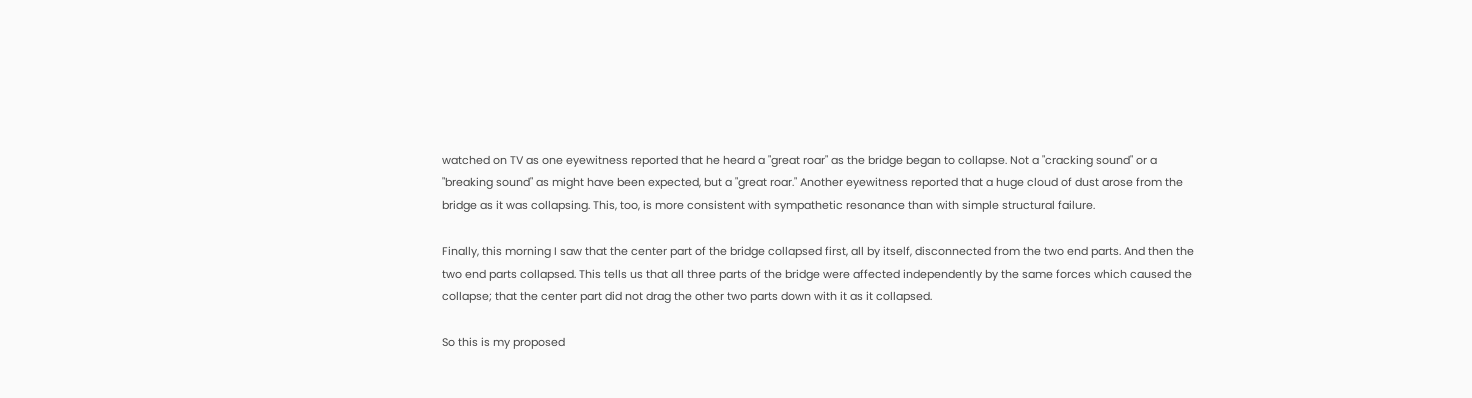watched on TV as one eyewitness reported that he heard a "great roar" as the bridge began to collapse. Not a "cracking sound" or a "breaking sound" as might have been expected, but a "great roar." Another eyewitness reported that a huge cloud of dust arose from the bridge as it was collapsing. This, too, is more consistent with sympathetic resonance than with simple structural failure.

Finally, this morning I saw that the center part of the bridge collapsed first, all by itself, disconnected from the two end parts. And then the two end parts collapsed. This tells us that all three parts of the bridge were affected independently by the same forces which caused the collapse; that the center part did not drag the other two parts down with it as it collapsed.

So this is my proposed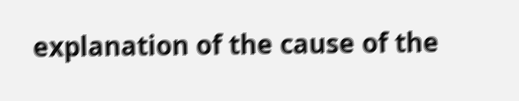explanation of the cause of the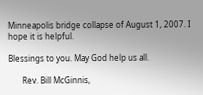Minneapolis bridge collapse of August 1, 2007. I hope it is helpful.

Blessings to you. May God help us all.

       Rev. Bill McGinnis,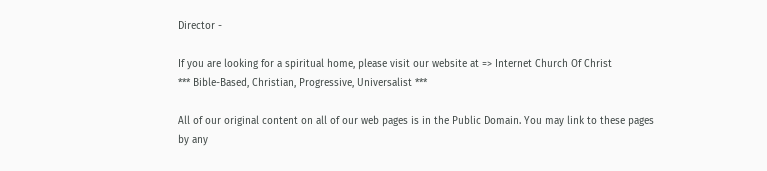Director -

If you are looking for a spiritual home, please visit our website at => Internet Church Of Christ
*** Bible-Based, Christian, Progressive, Universalist ***

All of our original content on all of our web pages is in the Public Domain. You may link to these pages by any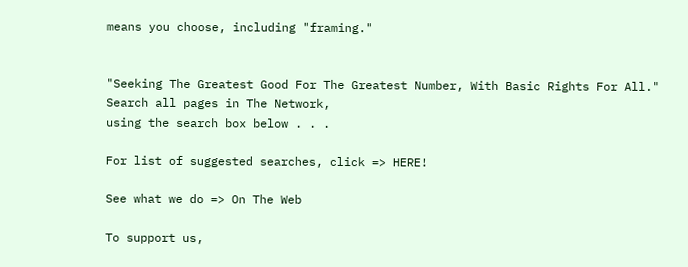means you choose, including "framing."


"Seeking The Greatest Good For The Greatest Number, With Basic Rights For All."
Search all pages in The Network,
using the search box below . . .

For list of suggested searches, click => HERE!

See what we do => On The Web

To support us,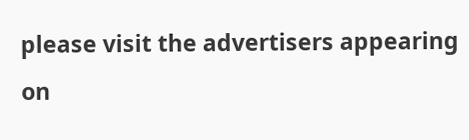please visit the advertisers appearing on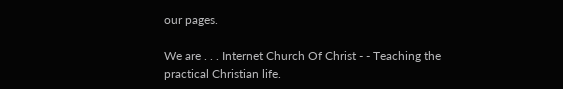our pages.

We are . . . Internet Church Of Christ - - Teaching the practical Christian life.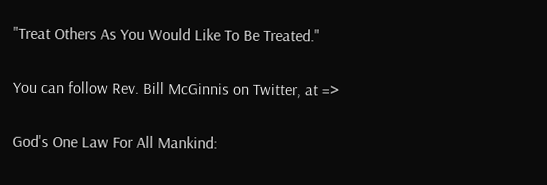"Treat Others As You Would Like To Be Treated."

You can follow Rev. Bill McGinnis on Twitter, at =>

God's One Law For All Mankind: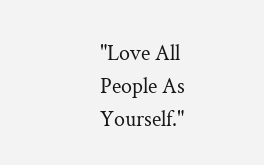"Love All People As Yourself."